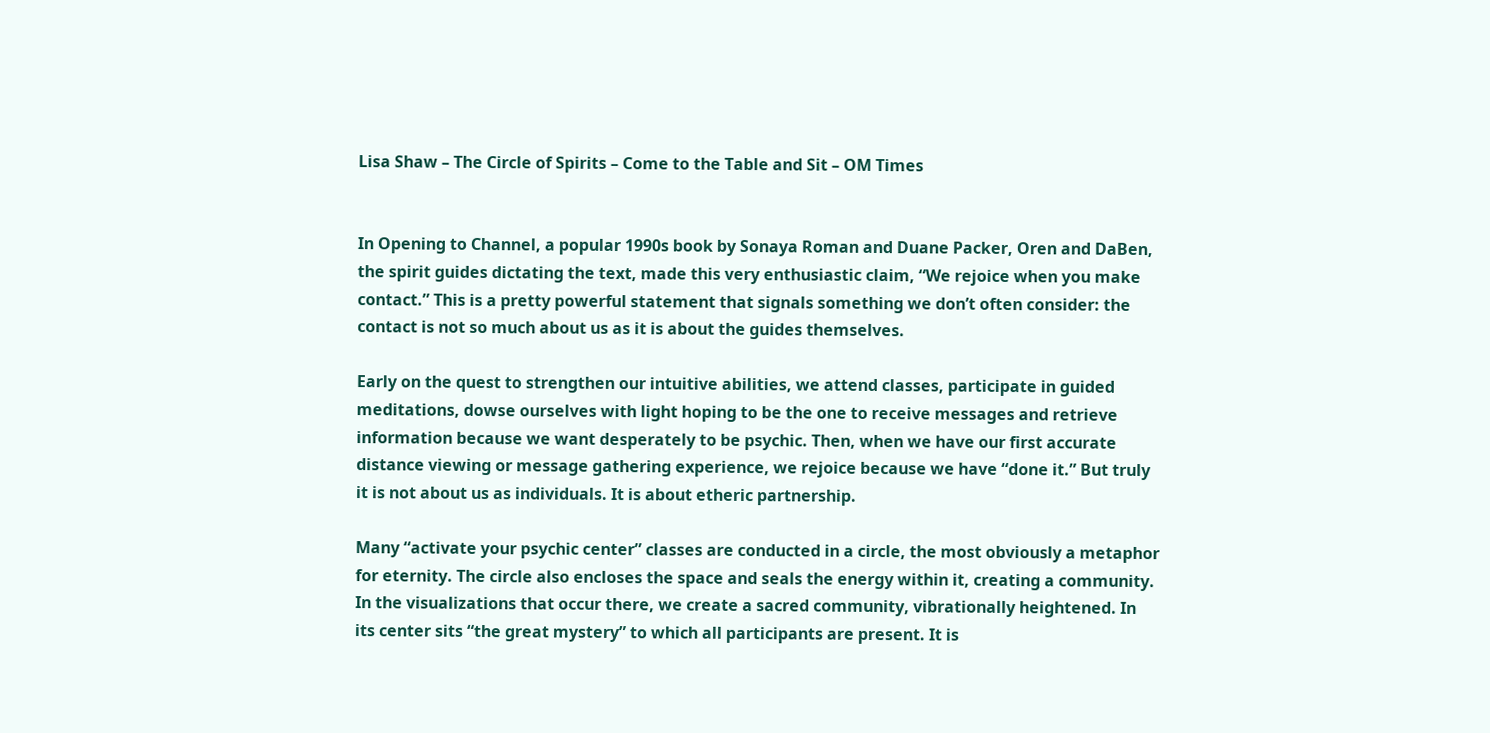Lisa Shaw – The Circle of Spirits – Come to the Table and Sit – OM Times


In Opening to Channel, a popular 1990s book by Sonaya Roman and Duane Packer, Oren and DaBen, the spirit guides dictating the text, made this very enthusiastic claim, “We rejoice when you make contact.” This is a pretty powerful statement that signals something we don’t often consider: the contact is not so much about us as it is about the guides themselves.

Early on the quest to strengthen our intuitive abilities, we attend classes, participate in guided meditations, dowse ourselves with light hoping to be the one to receive messages and retrieve information because we want desperately to be psychic. Then, when we have our first accurate distance viewing or message gathering experience, we rejoice because we have “done it.” But truly it is not about us as individuals. It is about etheric partnership.

Many “activate your psychic center” classes are conducted in a circle, the most obviously a metaphor for eternity. The circle also encloses the space and seals the energy within it, creating a community. In the visualizations that occur there, we create a sacred community, vibrationally heightened. In its center sits “the great mystery” to which all participants are present. It is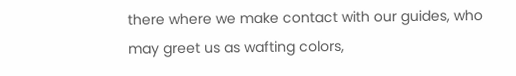there where we make contact with our guides, who may greet us as wafting colors,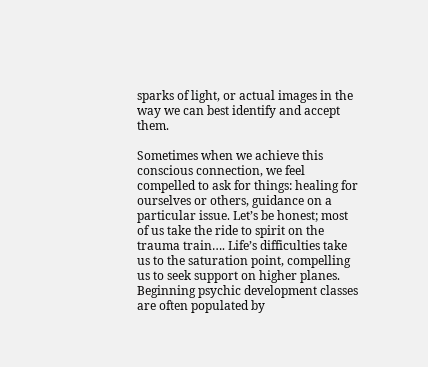sparks of light, or actual images in the way we can best identify and accept them.

Sometimes when we achieve this conscious connection, we feel compelled to ask for things: healing for ourselves or others, guidance on a particular issue. Let’s be honest; most of us take the ride to spirit on the trauma train…. Life’s difficulties take us to the saturation point, compelling us to seek support on higher planes. Beginning psychic development classes are often populated by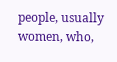people, usually women, who,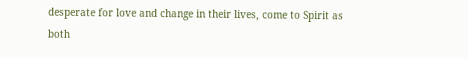desperate for love and change in their lives, come to Spirit as both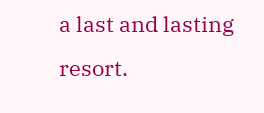a last and lasting resort.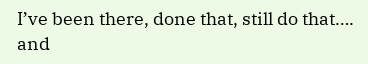I’ve been there, done that, still do that…. and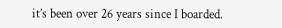it’s been over 26 years since I boarded.